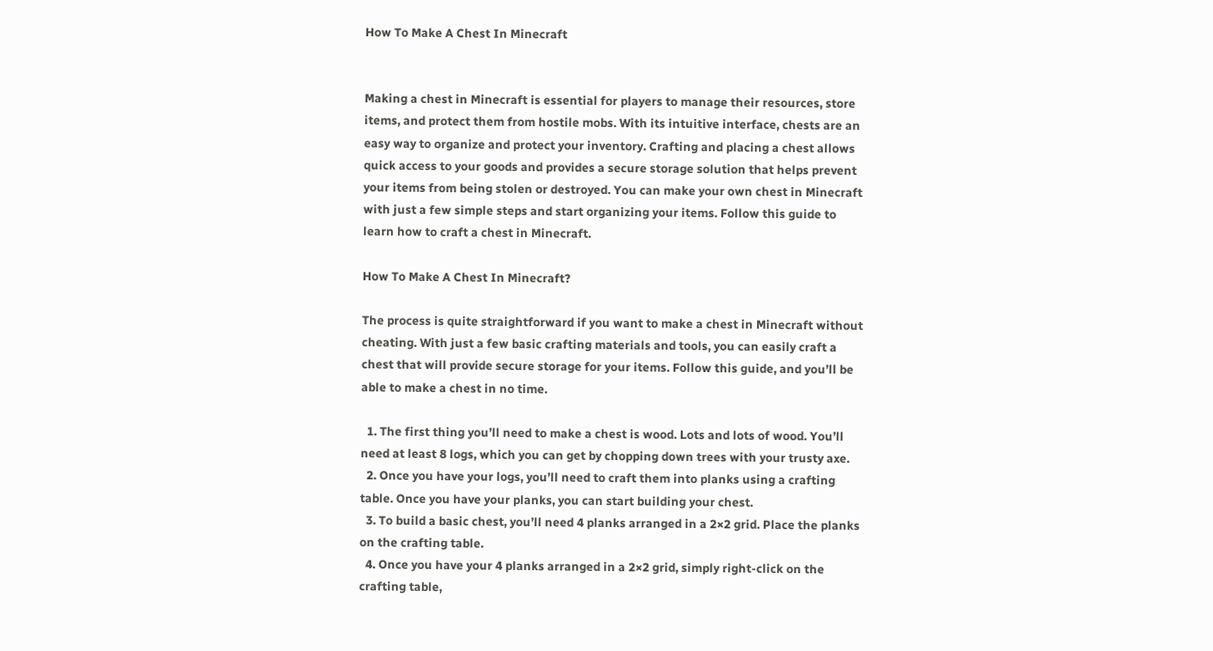How To Make A Chest In Minecraft


Making a chest in Minecraft is essential for players to manage their resources, store items, and protect them from hostile mobs. With its intuitive interface, chests are an easy way to organize and protect your inventory. Crafting and placing a chest allows quick access to your goods and provides a secure storage solution that helps prevent your items from being stolen or destroyed. You can make your own chest in Minecraft with just a few simple steps and start organizing your items. Follow this guide to learn how to craft a chest in Minecraft.

How To Make A Chest In Minecraft?

The process is quite straightforward if you want to make a chest in Minecraft without cheating. With just a few basic crafting materials and tools, you can easily craft a chest that will provide secure storage for your items. Follow this guide, and you’ll be able to make a chest in no time.

  1. The first thing you’ll need to make a chest is wood. Lots and lots of wood. You’ll need at least 8 logs, which you can get by chopping down trees with your trusty axe.
  2. Once you have your logs, you’ll need to craft them into planks using a crafting table. Once you have your planks, you can start building your chest.
  3. To build a basic chest, you’ll need 4 planks arranged in a 2×2 grid. Place the planks on the crafting table.
  4. Once you have your 4 planks arranged in a 2×2 grid, simply right-click on the crafting table,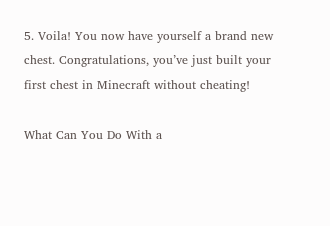5. Voila! You now have yourself a brand new chest. Congratulations, you’ve just built your first chest in Minecraft without cheating!

What Can You Do With a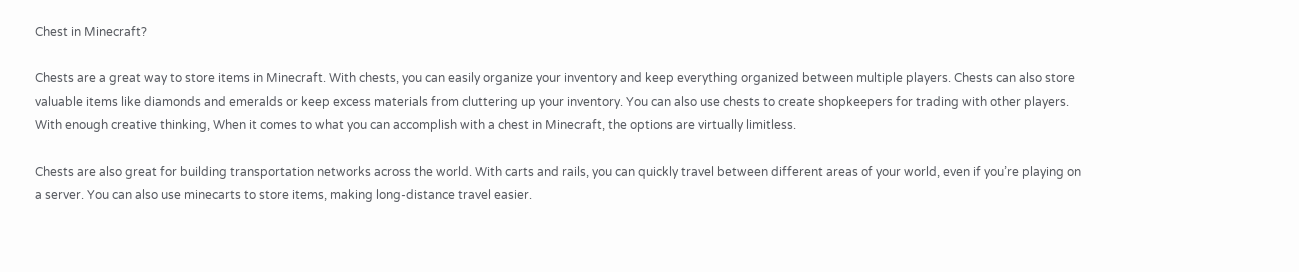Chest in Minecraft?

Chests are a great way to store items in Minecraft. With chests, you can easily organize your inventory and keep everything organized between multiple players. Chests can also store valuable items like diamonds and emeralds or keep excess materials from cluttering up your inventory. You can also use chests to create shopkeepers for trading with other players. With enough creative thinking, When it comes to what you can accomplish with a chest in Minecraft, the options are virtually limitless.

Chests are also great for building transportation networks across the world. With carts and rails, you can quickly travel between different areas of your world, even if you’re playing on a server. You can also use minecarts to store items, making long-distance travel easier.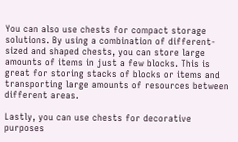You can also use chests for compact storage solutions. By using a combination of different-sized and shaped chests, you can store large amounts of items in just a few blocks. This is great for storing stacks of blocks or items and transporting large amounts of resources between different areas.

Lastly, you can use chests for decorative purposes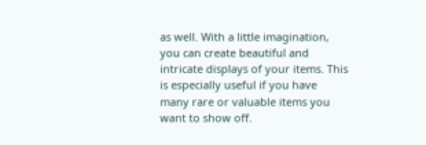as well. With a little imagination, you can create beautiful and intricate displays of your items. This is especially useful if you have many rare or valuable items you want to show off.